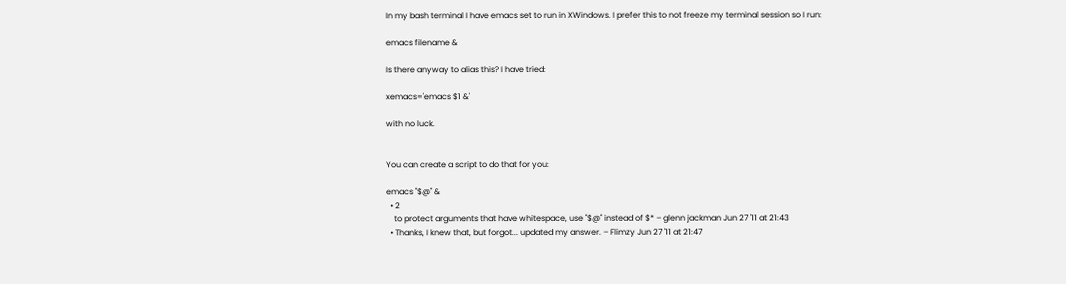In my bash terminal I have emacs set to run in XWindows. I prefer this to not freeze my terminal session so I run:

emacs filename &

Is there anyway to alias this? I have tried:

xemacs='emacs $1 &'

with no luck.


You can create a script to do that for you:

emacs "$@" &
  • 2
    to protect arguments that have whitespace, use "$@" instead of $* – glenn jackman Jun 27 '11 at 21:43
  • Thanks, I knew that, but forgot... updated my answer. – Flimzy Jun 27 '11 at 21:47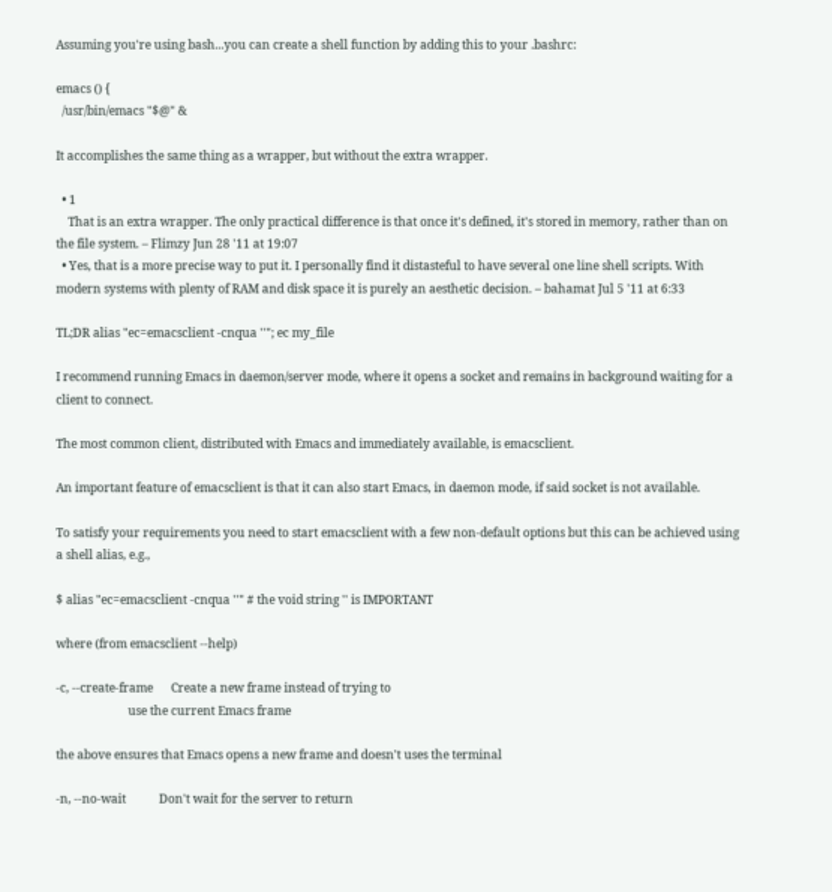Assuming you're using bash...you can create a shell function by adding this to your .bashrc:

emacs () {
  /usr/bin/emacs "$@" &

It accomplishes the same thing as a wrapper, but without the extra wrapper.

  • 1
    That is an extra wrapper. The only practical difference is that once it's defined, it's stored in memory, rather than on the file system. – Flimzy Jun 28 '11 at 19:07
  • Yes, that is a more precise way to put it. I personally find it distasteful to have several one line shell scripts. With modern systems with plenty of RAM and disk space it is purely an aesthetic decision. – bahamat Jul 5 '11 at 6:33

TL;DR alias "ec=emacsclient -cnqua ''"; ec my_file

I recommend running Emacs in daemon/server mode, where it opens a socket and remains in background waiting for a client to connect.

The most common client, distributed with Emacs and immediately available, is emacsclient.

An important feature of emacsclient is that it can also start Emacs, in daemon mode, if said socket is not available.

To satisfy your requirements you need to start emacsclient with a few non-default options but this can be achieved using a shell alias, e.g.,

$ alias "ec=emacsclient -cnqua ''" # the void string '' is IMPORTANT

where (from emacsclient --help)

-c, --create-frame      Create a new frame instead of trying to
                        use the current Emacs frame

the above ensures that Emacs opens a new frame and doesn't uses the terminal

-n, --no-wait           Don't wait for the server to return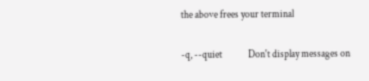the above frees your terminal

-q, --quiet             Don't display messages on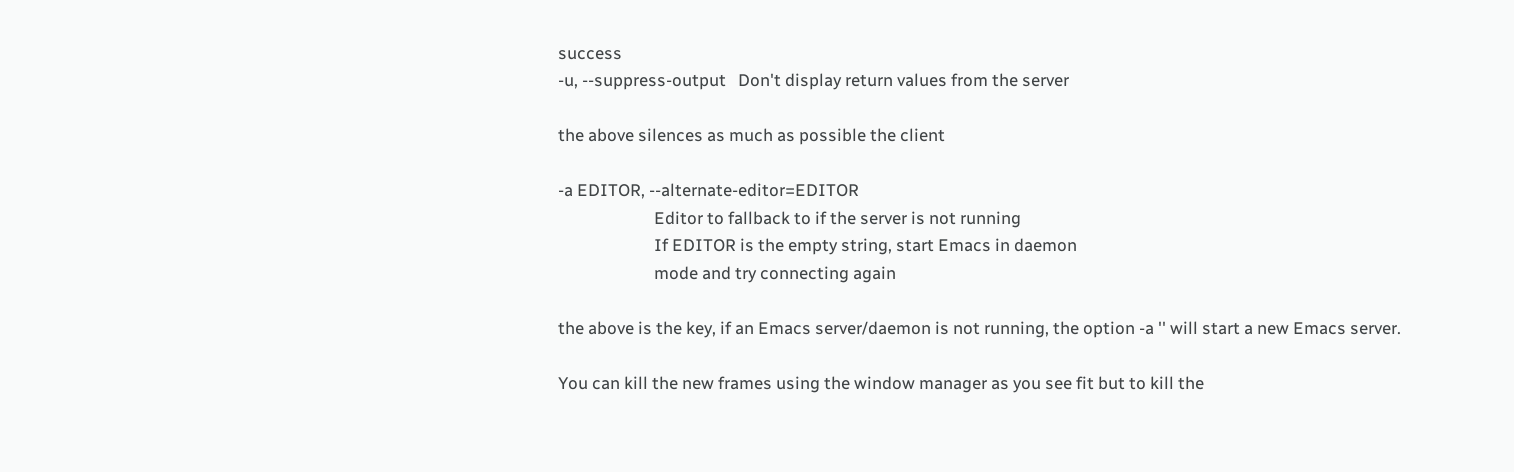success
-u, --suppress-output   Don't display return values from the server

the above silences as much as possible the client

-a EDITOR, --alternate-editor=EDITOR
                        Editor to fallback to if the server is not running
                        If EDITOR is the empty string, start Emacs in daemon
                        mode and try connecting again

the above is the key, if an Emacs server/daemon is not running, the option -a '' will start a new Emacs server.

You can kill the new frames using the window manager as you see fit but to kill the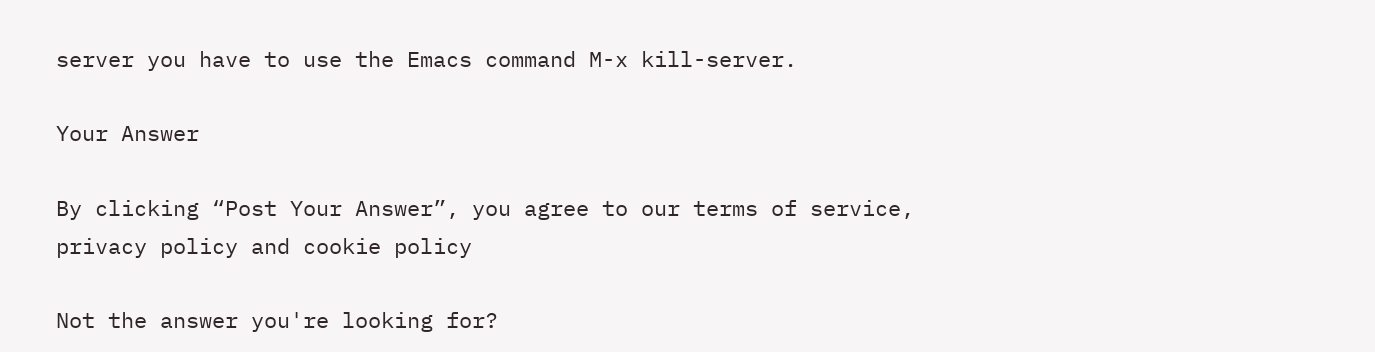server you have to use the Emacs command M-x kill-server.

Your Answer

By clicking “Post Your Answer”, you agree to our terms of service, privacy policy and cookie policy

Not the answer you're looking for?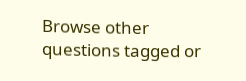Browse other questions tagged or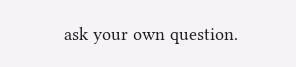ask your own question.